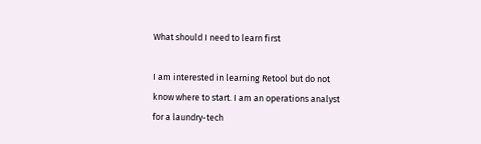What should I need to learn first

I am interested in learning Retool but do not know where to start. I am an operations analyst for a laundry-tech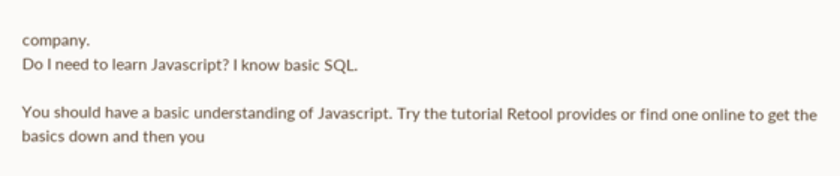company.
Do I need to learn Javascript? I know basic SQL.

You should have a basic understanding of Javascript. Try the tutorial Retool provides or find one online to get the basics down and then you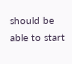should be able to start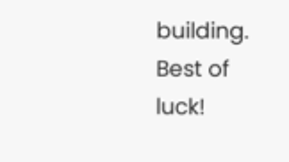building. Best of luck!